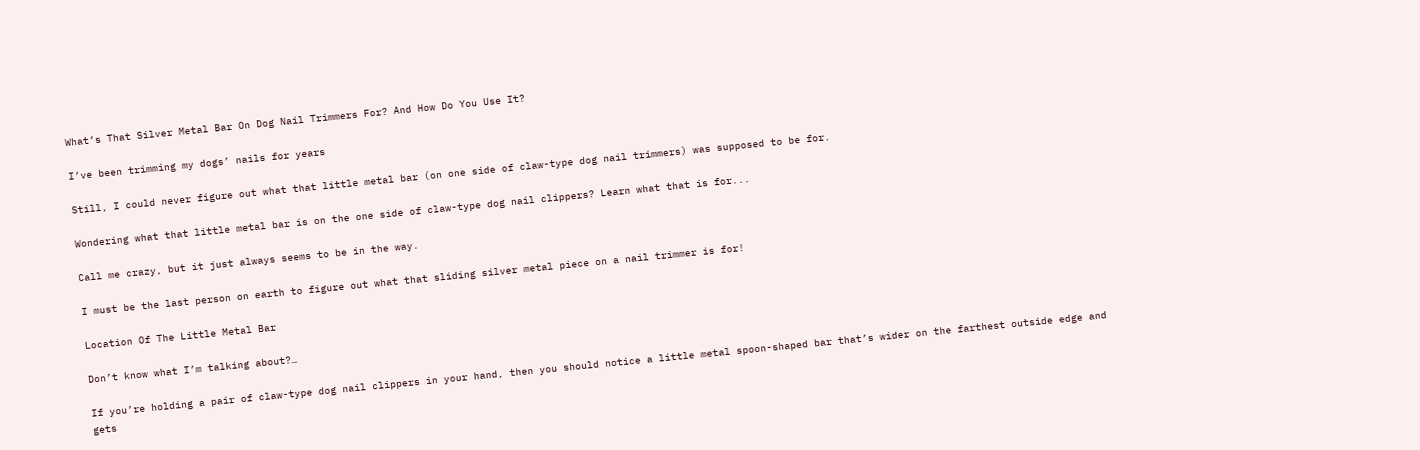What’s That Silver Metal Bar On Dog Nail Trimmers For? And How Do You Use It?

I’ve been trimming my dogs’ nails for years

Still, I could never figure out what that little metal bar (on one side of claw-type dog nail trimmers) was supposed to be for.

Wondering what that little metal bar is on the one side of claw-type dog nail clippers? Learn what that is for...

Call me crazy, but it just always seems to be in the way.

I must be the last person on earth to figure out what that sliding silver metal piece on a nail trimmer is for!

Location Of The Little Metal Bar

Don’t know what I’m talking about?…

If you’re holding a pair of claw-type dog nail clippers in your hand, then you should notice a little metal spoon-shaped bar that’s wider on the farthest outside edge and gets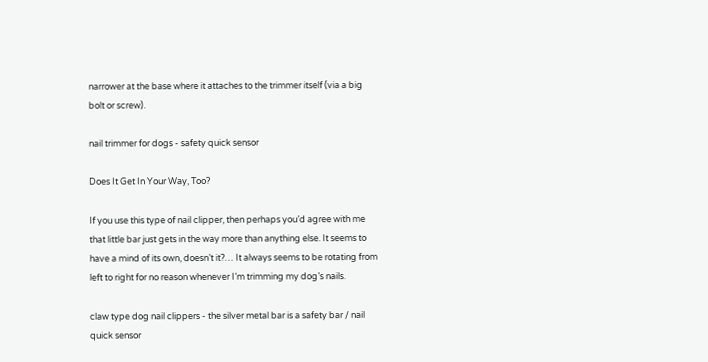narrower at the base where it attaches to the trimmer itself (via a big bolt or screw).

nail trimmer for dogs - safety quick sensor

Does It Get In Your Way, Too?

If you use this type of nail clipper, then perhaps you’d agree with me that little bar just gets in the way more than anything else. It seems to have a mind of its own, doesn’t it?… It always seems to be rotating from left to right for no reason whenever I’m trimming my dog’s nails.

claw type dog nail clippers - the silver metal bar is a safety bar / nail quick sensor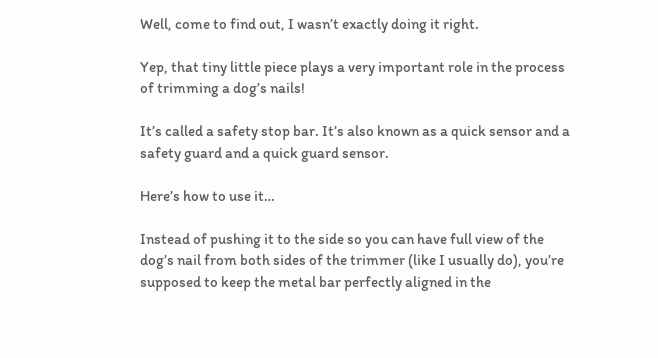Well, come to find out, I wasn’t exactly doing it right.

Yep, that tiny little piece plays a very important role in the process of trimming a dog’s nails!

It’s called a safety stop bar. It’s also known as a quick sensor and a safety guard and a quick guard sensor.

Here’s how to use it…

Instead of pushing it to the side so you can have full view of the dog’s nail from both sides of the trimmer (like I usually do), you’re supposed to keep the metal bar perfectly aligned in the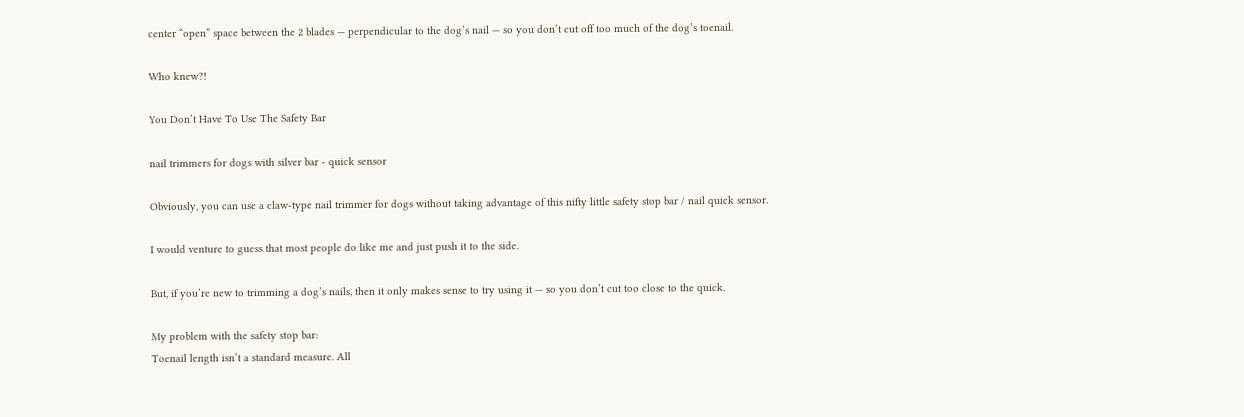center “open” space between the 2 blades — perpendicular to the dog’s nail — so you don’t cut off too much of the dog’s toenail.

Who knew?!

You Don’t Have To Use The Safety Bar

nail trimmers for dogs with silver bar - quick sensor

Obviously, you can use a claw-type nail trimmer for dogs without taking advantage of this nifty little safety stop bar / nail quick sensor.

I would venture to guess that most people do like me and just push it to the side.

But, if you’re new to trimming a dog’s nails, then it only makes sense to try using it — so you don’t cut too close to the quick.

My problem with the safety stop bar:
Toenail length isn’t a standard measure. All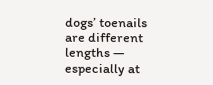dogs’ toenails are different lengths — especially at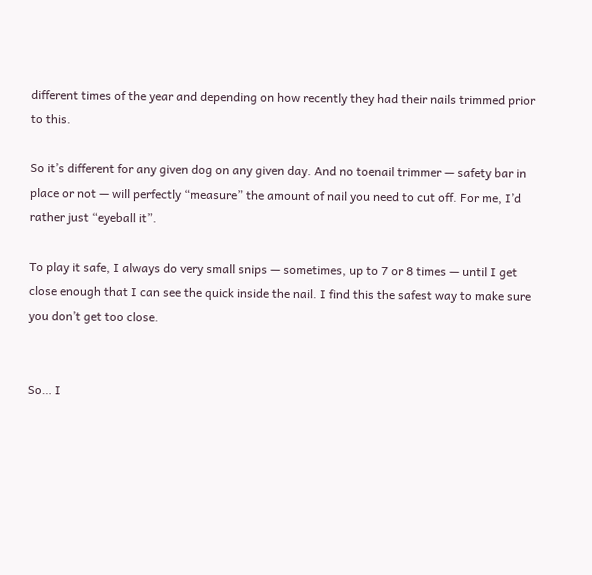different times of the year and depending on how recently they had their nails trimmed prior to this.

So it’s different for any given dog on any given day. And no toenail trimmer — safety bar in place or not — will perfectly “measure” the amount of nail you need to cut off. For me, I’d rather just “eyeball it”.

To play it safe, I always do very small snips — sometimes, up to 7 or 8 times — until I get close enough that I can see the quick inside the nail. I find this the safest way to make sure you don’t get too close.


So… I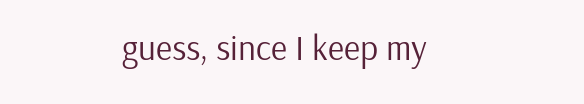guess, since I keep my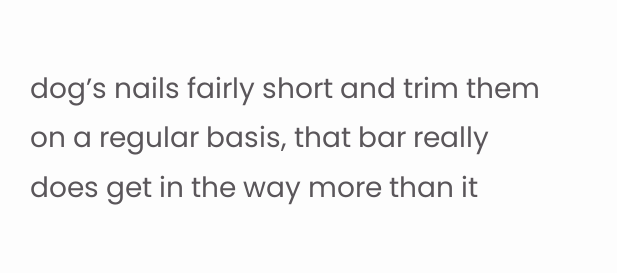dog’s nails fairly short and trim them on a regular basis, that bar really does get in the way more than it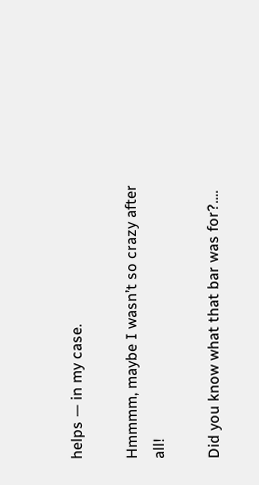helps — in my case.

Hmmmm, maybe I wasn’t so crazy after all!

Did you know what that bar was for?….